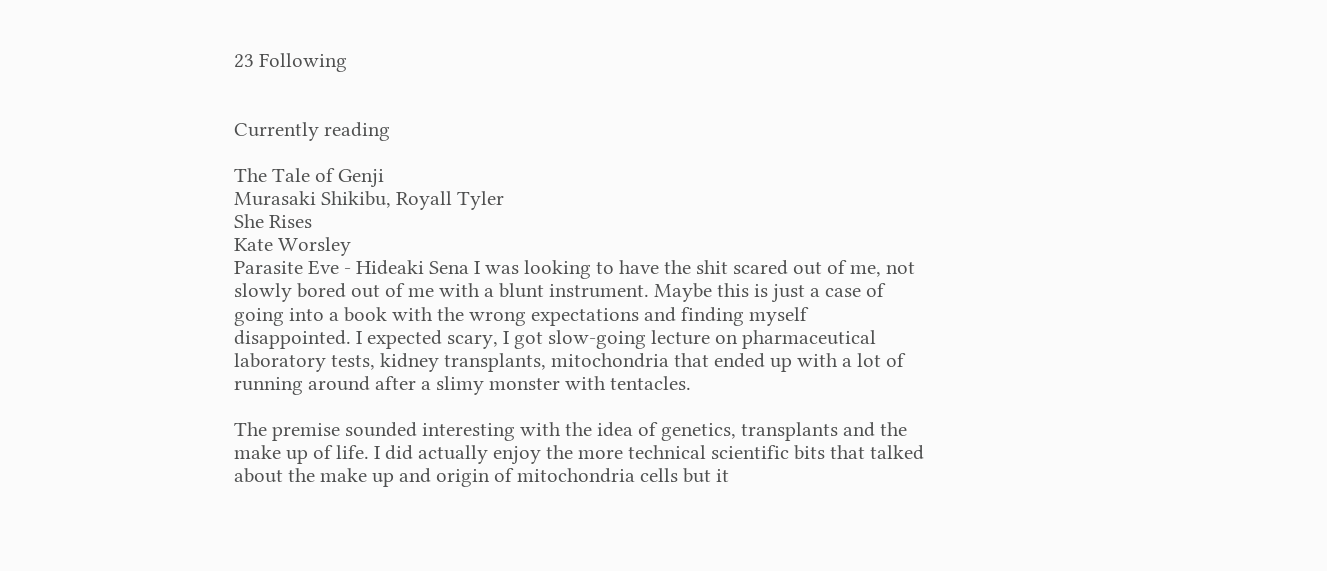23 Following


Currently reading

The Tale of Genji
Murasaki Shikibu, Royall Tyler
She Rises
Kate Worsley
Parasite Eve - Hideaki Sena I was looking to have the shit scared out of me, not slowly bored out of me with a blunt instrument. Maybe this is just a case of going into a book with the wrong expectations and finding myself disappointed. I expected scary, I got slow-going lecture on pharmaceutical laboratory tests, kidney transplants, mitochondria that ended up with a lot of running around after a slimy monster with tentacles.

The premise sounded interesting with the idea of genetics, transplants and the make up of life. I did actually enjoy the more technical scientific bits that talked about the make up and origin of mitochondria cells but it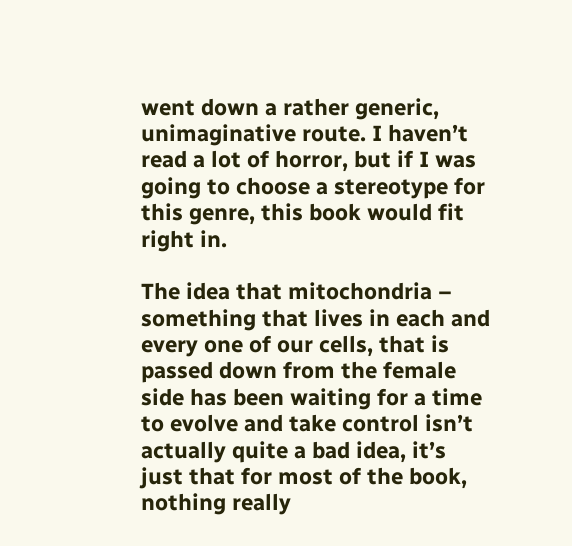went down a rather generic, unimaginative route. I haven’t read a lot of horror, but if I was going to choose a stereotype for this genre, this book would fit right in.

The idea that mitochondria – something that lives in each and every one of our cells, that is passed down from the female side has been waiting for a time to evolve and take control isn’t actually quite a bad idea, it’s just that for most of the book, nothing really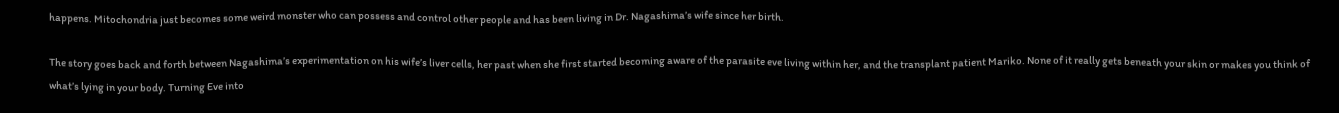happens. Mitochondria just becomes some weird monster who can possess and control other people and has been living in Dr. Nagashima’s wife since her birth.

The story goes back and forth between Nagashima’s experimentation on his wife’s liver cells, her past when she first started becoming aware of the parasite eve living within her, and the transplant patient Mariko. None of it really gets beneath your skin or makes you think of what’s lying in your body. Turning Eve into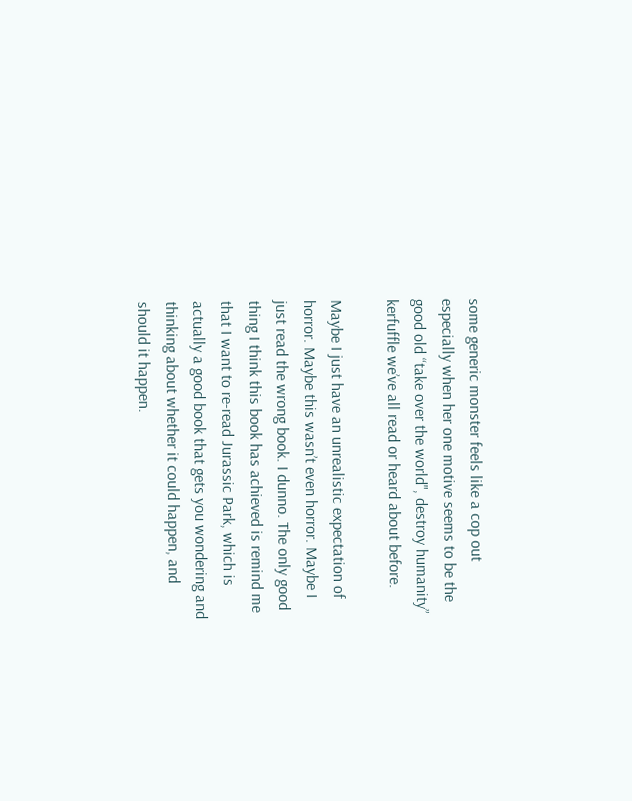some generic monster feels like a cop out especially when her one motive seems to be the good old “take over the world", destroy humanity” kerfuffle we’ve all read or heard about before.

Maybe I just have an unrealistic expectation of horror. Maybe this wasn’t even horror. Maybe I just read the wrong book. I dunno. The only good thing I think this book has achieved is remind me that I want to re-read Jurassic Park, which is actually a good book that gets you wondering and thinking about whether it could happen, and should it happen.